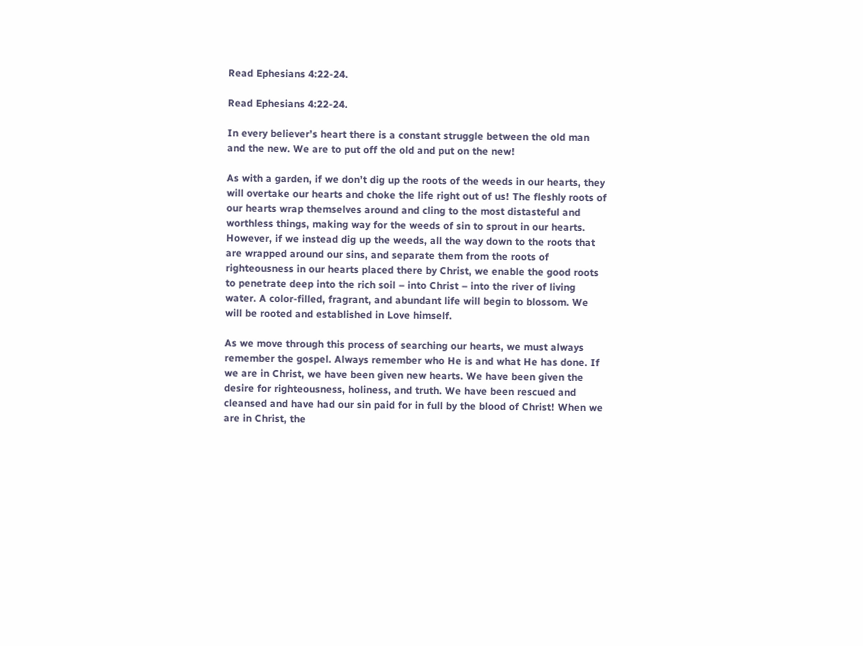Read Ephesians 4:22-24.

Read Ephesians 4:22-24.

In every believer’s heart there is a constant struggle between the old man and the new. We are to put off the old and put on the new!

As with a garden, if we don’t dig up the roots of the weeds in our hearts, they will overtake our hearts and choke the life right out of us! The fleshly roots of our hearts wrap themselves around and cling to the most distasteful and worthless things, making way for the weeds of sin to sprout in our hearts. However, if we instead dig up the weeds, all the way down to the roots that are wrapped around our sins, and separate them from the roots of righteousness in our hearts placed there by Christ, we enable the good roots to penetrate deep into the rich soil – into Christ – into the river of living water. A color-filled, fragrant, and abundant life will begin to blossom. We will be rooted and established in Love himself.

As we move through this process of searching our hearts, we must always remember the gospel. Always remember who He is and what He has done. If we are in Christ, we have been given new hearts. We have been given the desire for righteousness, holiness, and truth. We have been rescued and cleansed and have had our sin paid for in full by the blood of Christ! When we are in Christ, the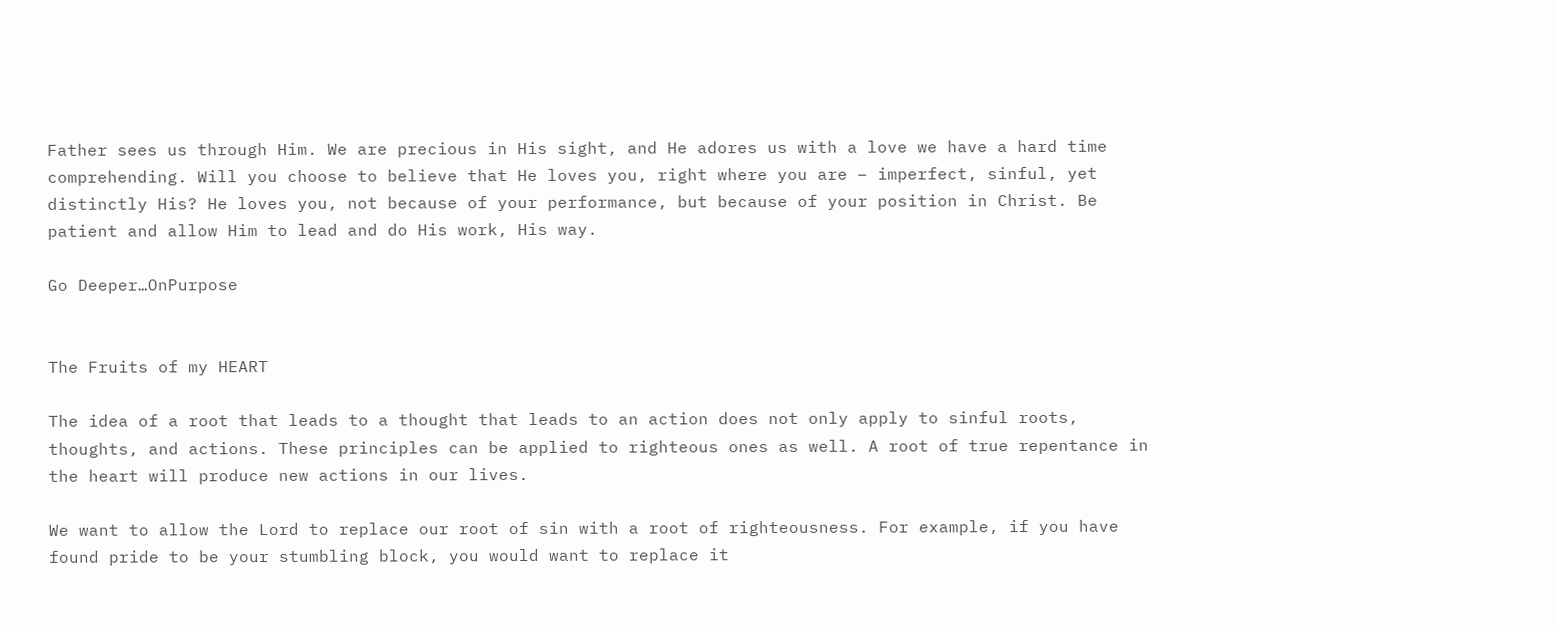Father sees us through Him. We are precious in His sight, and He adores us with a love we have a hard time comprehending. Will you choose to believe that He loves you, right where you are – imperfect, sinful, yet distinctly His? He loves you, not because of your performance, but because of your position in Christ. Be patient and allow Him to lead and do His work, His way.

Go Deeper…OnPurpose


The Fruits of my HEART

The idea of a root that leads to a thought that leads to an action does not only apply to sinful roots, thoughts, and actions. These principles can be applied to righteous ones as well. A root of true repentance in the heart will produce new actions in our lives.

We want to allow the Lord to replace our root of sin with a root of righteousness. For example, if you have found pride to be your stumbling block, you would want to replace it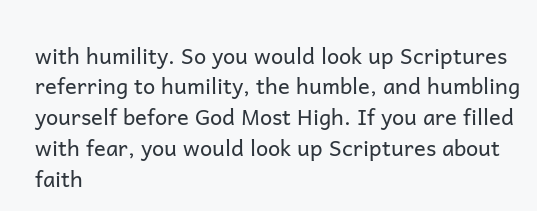with humility. So you would look up Scriptures referring to humility, the humble, and humbling yourself before God Most High. If you are filled with fear, you would look up Scriptures about faith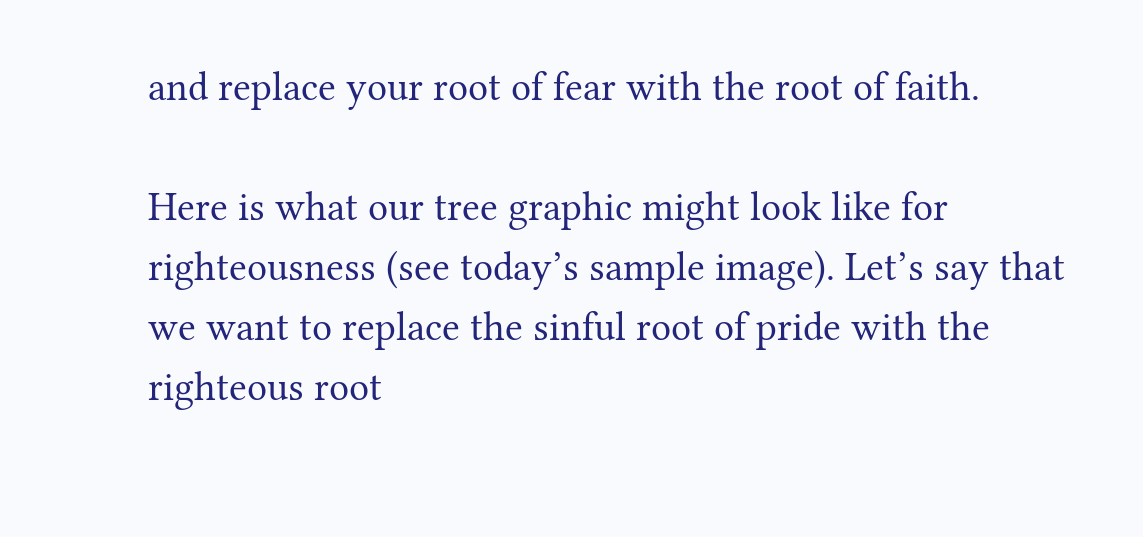and replace your root of fear with the root of faith.

Here is what our tree graphic might look like for righteousness (see today’s sample image). Let’s say that we want to replace the sinful root of pride with the righteous root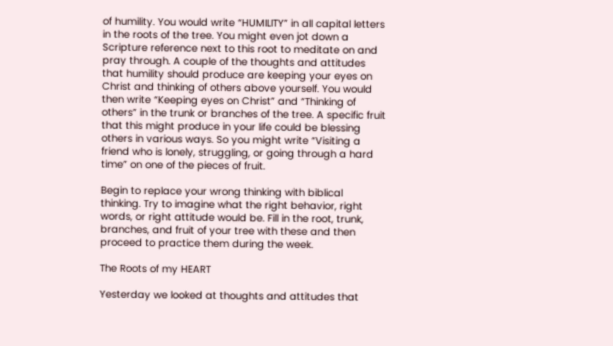of humility. You would write “HUMILITY” in all capital letters in the roots of the tree. You might even jot down a Scripture reference next to this root to meditate on and pray through. A couple of the thoughts and attitudes that humility should produce are keeping your eyes on Christ and thinking of others above yourself. You would then write “Keeping eyes on Christ” and “Thinking of others” in the trunk or branches of the tree. A specific fruit that this might produce in your life could be blessing others in various ways. So you might write “Visiting a friend who is lonely, struggling, or going through a hard time” on one of the pieces of fruit.

Begin to replace your wrong thinking with biblical thinking. Try to imagine what the right behavior, right words, or right attitude would be. Fill in the root, trunk, branches, and fruit of your tree with these and then proceed to practice them during the week.

The Roots of my HEART

Yesterday we looked at thoughts and attitudes that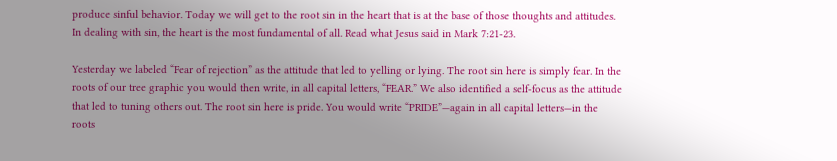produce sinful behavior. Today we will get to the root sin in the heart that is at the base of those thoughts and attitudes. In dealing with sin, the heart is the most fundamental of all. Read what Jesus said in Mark 7:21-23.

Yesterday we labeled “Fear of rejection” as the attitude that led to yelling or lying. The root sin here is simply fear. In the roots of our tree graphic you would then write, in all capital letters, “FEAR.” We also identified a self-focus as the attitude that led to tuning others out. The root sin here is pride. You would write “PRIDE”—again in all capital letters—in the roots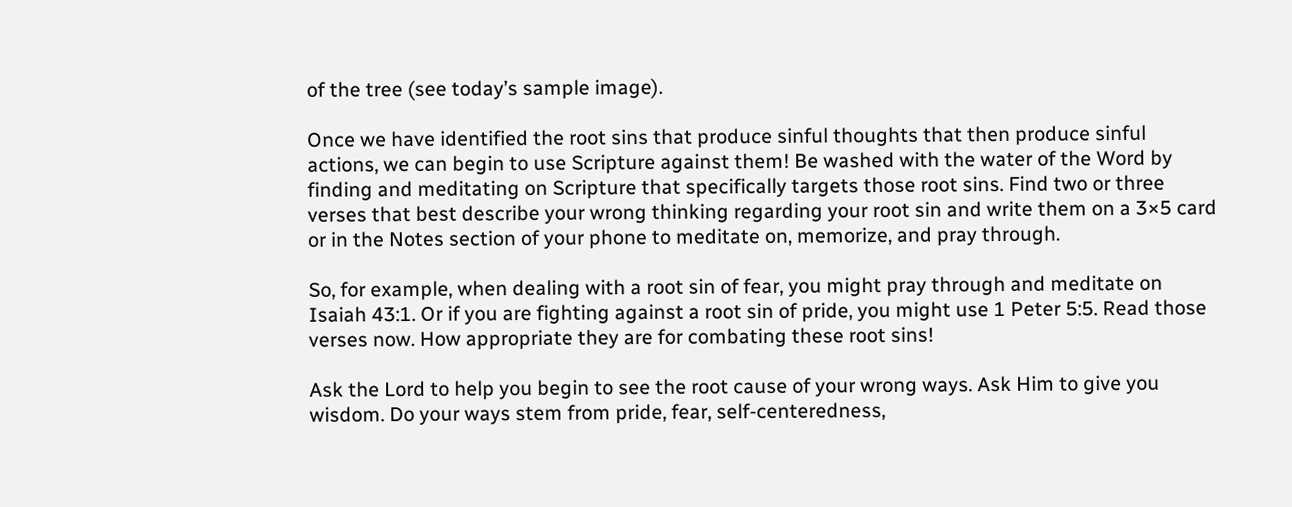of the tree (see today’s sample image).

Once we have identified the root sins that produce sinful thoughts that then produce sinful actions, we can begin to use Scripture against them! Be washed with the water of the Word by finding and meditating on Scripture that specifically targets those root sins. Find two or three verses that best describe your wrong thinking regarding your root sin and write them on a 3×5 card or in the Notes section of your phone to meditate on, memorize, and pray through.

So, for example, when dealing with a root sin of fear, you might pray through and meditate on Isaiah 43:1. Or if you are fighting against a root sin of pride, you might use 1 Peter 5:5. Read those verses now. How appropriate they are for combating these root sins!

Ask the Lord to help you begin to see the root cause of your wrong ways. Ask Him to give you wisdom. Do your ways stem from pride, fear, self-centeredness,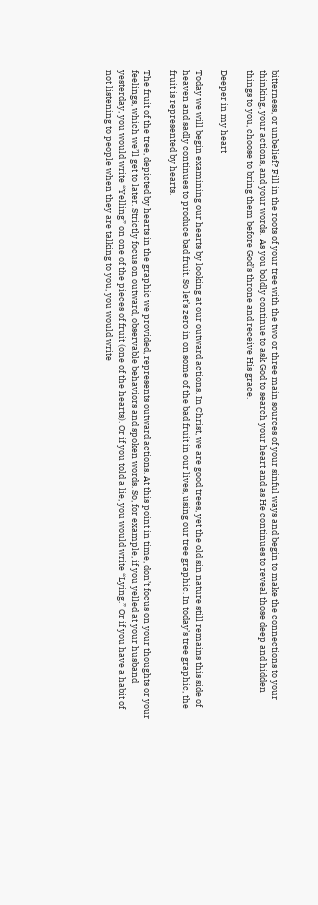bitterness, or unbelief? Fill in the roots of your tree with the two or three main sources of your sinful ways and begin to make the connections to your thinking, your actions, and your words.  As you boldly continue to ask God to search your heart and as He continues to reveal those deep and hidden things to you, choose to bring them before God’s throne and receive His grace.

Deeper in my heart

Today we will begin examining our hearts by looking at our outward actions. In Christ, we are good trees, yet the old sin nature still remains this side of heaven and sadly continues to produce bad fruit. So let’s zero in on some of the bad fruit in our lives, using our tree graphic. In today’s tree graphic, the fruit is represented by hearts.

The fruit of the tree, depicted by hearts in the graphic we provided, represents outward actions. At this point in time, don’t focus on your thoughts or your feelings, which we’ll get to later. Strictly focus on outward, observable behaviors and spoken words. So, for example, if you yelled at your husband yesterday, you would write “Yelling” on one of the pieces of fruit (one of the hearts). Or if you told a lie, you would write “Lying.” Or if you have a habit of not listening to people when they are talking to you, you would write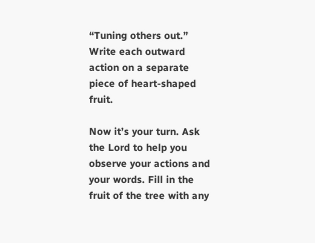“Tuning others out.” Write each outward action on a separate piece of heart-shaped fruit.

Now it’s your turn. Ask the Lord to help you observe your actions and your words. Fill in the fruit of the tree with any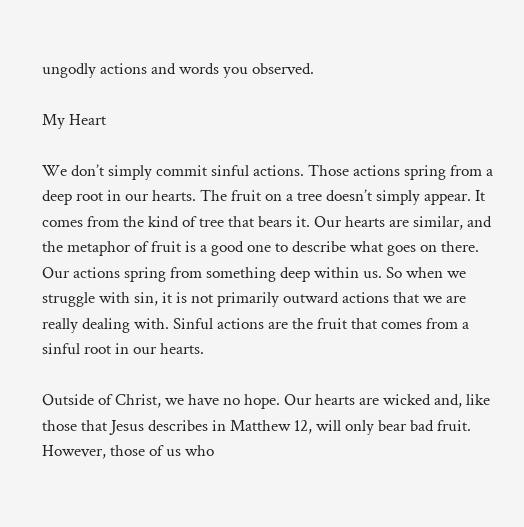ungodly actions and words you observed.

My Heart

We don’t simply commit sinful actions. Those actions spring from a deep root in our hearts. The fruit on a tree doesn’t simply appear. It comes from the kind of tree that bears it. Our hearts are similar, and the metaphor of fruit is a good one to describe what goes on there. Our actions spring from something deep within us. So when we struggle with sin, it is not primarily outward actions that we are really dealing with. Sinful actions are the fruit that comes from a sinful root in our hearts.

Outside of Christ, we have no hope. Our hearts are wicked and, like those that Jesus describes in Matthew 12, will only bear bad fruit. However, those of us who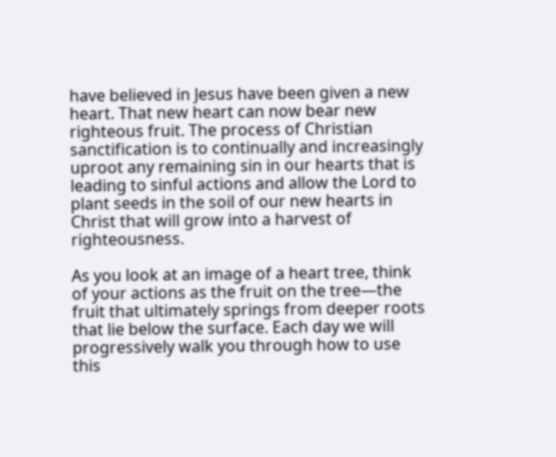have believed in Jesus have been given a new heart. That new heart can now bear new righteous fruit. The process of Christian sanctification is to continually and increasingly uproot any remaining sin in our hearts that is leading to sinful actions and allow the Lord to plant seeds in the soil of our new hearts in Christ that will grow into a harvest of righteousness.

As you look at an image of a heart tree, think of your actions as the fruit on the tree—the fruit that ultimately springs from deeper roots that lie below the surface. Each day we will progressively walk you through how to use this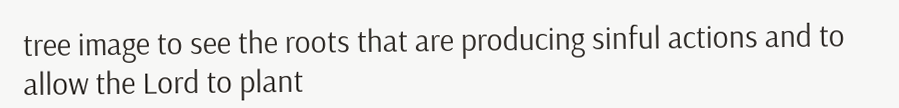tree image to see the roots that are producing sinful actions and to allow the Lord to plant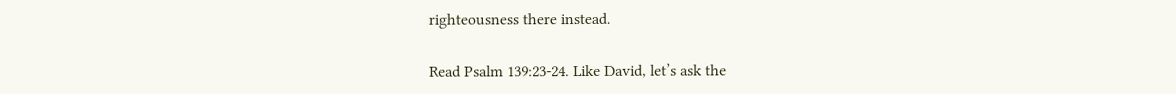righteousness there instead.

Read Psalm 139:23-24. Like David, let’s ask the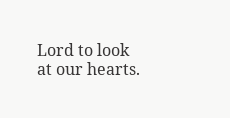Lord to look at our hearts.